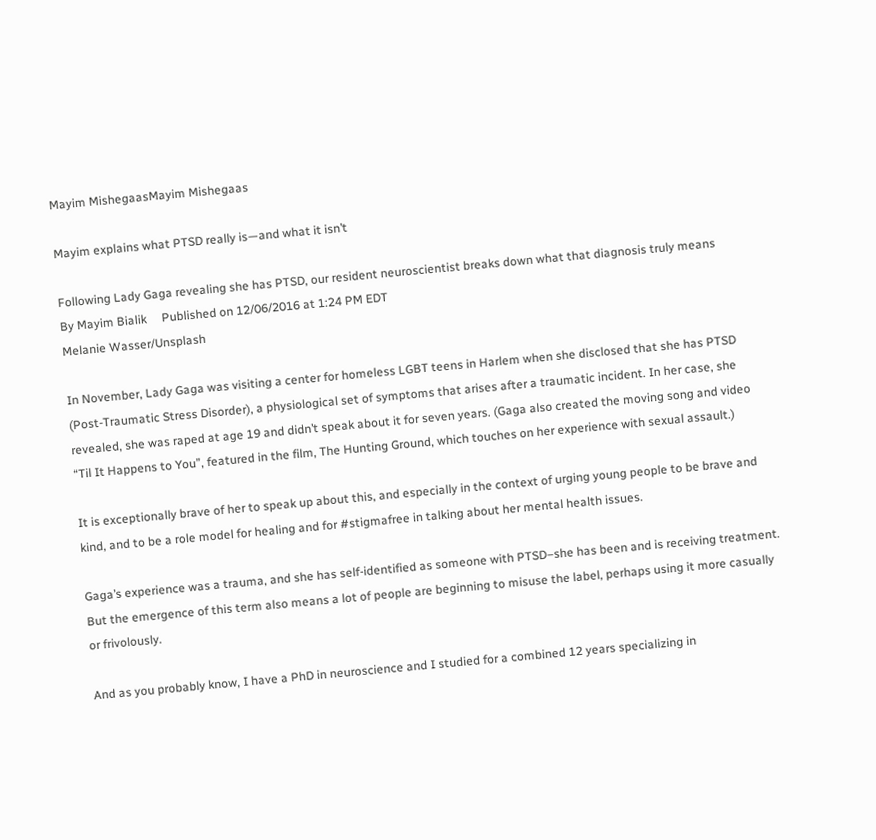Mayim MishegaasMayim Mishegaas

Mayim explains what PTSD really is—and what it isn’t

Following Lady Gaga revealing she has PTSD, our resident neuroscientist breaks down what that diagnosis truly means
By Mayim Bialik     Published on 12/06/2016 at 1:24 PM EDT
Melanie Wasser/Unsplash

In November, Lady Gaga was visiting a center for homeless LGBT teens in Harlem when she disclosed that she has PTSD (Post-Traumatic Stress Disorder), a physiological set of symptoms that arises after a traumatic incident. In her case, she revealed, she was raped at age 19 and didn’t speak about it for seven years. (Gaga also created the moving song and video “Til It Happens to You”, featured in the film, The Hunting Ground, which touches on her experience with sexual assault.)

It is exceptionally brave of her to speak up about this, and especially in the context of urging young people to be brave and kind, and to be a role model for healing and for #stigmafree in talking about her mental health issues.

Gaga’s experience was a trauma, and she has self-identified as someone with PTSD–she has been and is receiving treatment. But the emergence of this term also means a lot of people are beginning to misuse the label, perhaps using it more casually or frivolously.

And as you probably know, I have a PhD in neuroscience and I studied for a combined 12 years specializing in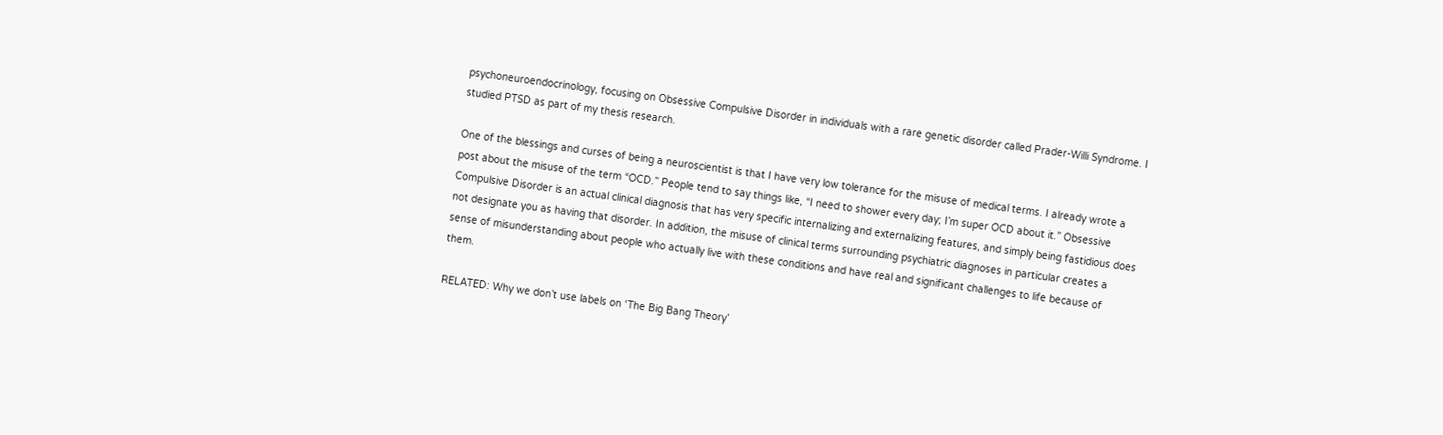psychoneuroendocrinology, focusing on Obsessive Compulsive Disorder in individuals with a rare genetic disorder called Prader-Willi Syndrome. I studied PTSD as part of my thesis research.

One of the blessings and curses of being a neuroscientist is that I have very low tolerance for the misuse of medical terms. I already wrote a post about the misuse of the term “OCD.” People tend to say things like, “I need to shower every day; I’m super OCD about it.” Obsessive Compulsive Disorder is an actual clinical diagnosis that has very specific internalizing and externalizing features, and simply being fastidious does not designate you as having that disorder. In addition, the misuse of clinical terms surrounding psychiatric diagnoses in particular creates a sense of misunderstanding about people who actually live with these conditions and have real and significant challenges to life because of them.

RELATED: Why we don’t use labels on ‘The Big Bang Theory’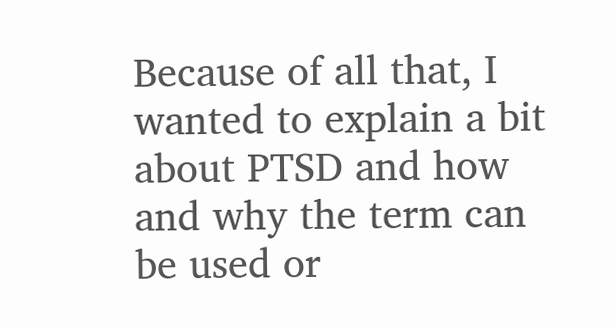Because of all that, I wanted to explain a bit about PTSD and how and why the term can be used or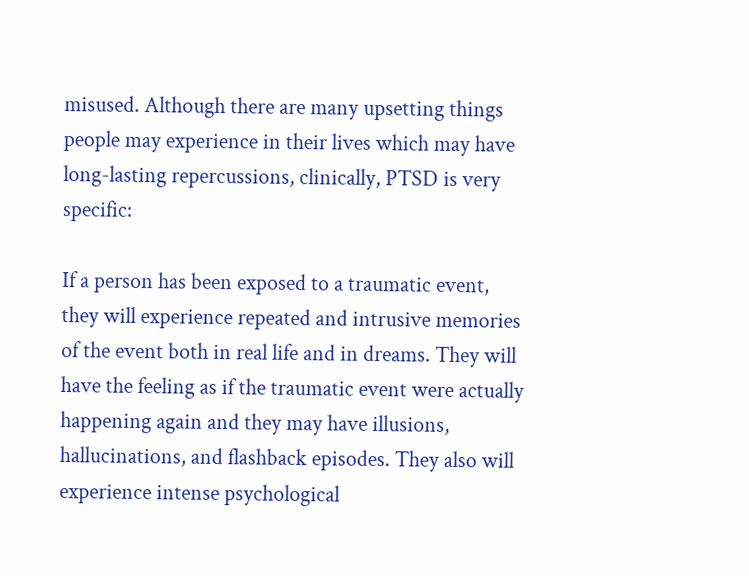misused. Although there are many upsetting things people may experience in their lives which may have long-lasting repercussions, clinically, PTSD is very specific:

If a person has been exposed to a traumatic event, they will experience repeated and intrusive memories of the event both in real life and in dreams. They will have the feeling as if the traumatic event were actually happening again and they may have illusions, hallucinations, and flashback episodes. They also will experience intense psychological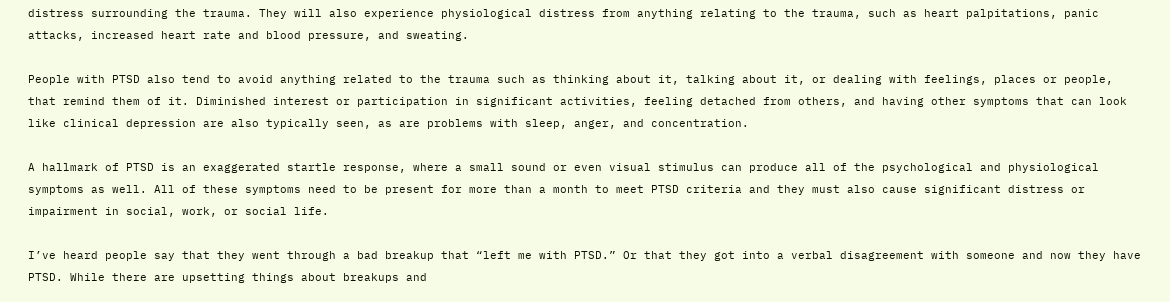distress surrounding the trauma. They will also experience physiological distress from anything relating to the trauma, such as heart palpitations, panic attacks, increased heart rate and blood pressure, and sweating.

People with PTSD also tend to avoid anything related to the trauma such as thinking about it, talking about it, or dealing with feelings, places or people, that remind them of it. Diminished interest or participation in significant activities, feeling detached from others, and having other symptoms that can look like clinical depression are also typically seen, as are problems with sleep, anger, and concentration.

A hallmark of PTSD is an exaggerated startle response, where a small sound or even visual stimulus can produce all of the psychological and physiological symptoms as well. All of these symptoms need to be present for more than a month to meet PTSD criteria and they must also cause significant distress or impairment in social, work, or social life.

I’ve heard people say that they went through a bad breakup that “left me with PTSD.” Or that they got into a verbal disagreement with someone and now they have PTSD. While there are upsetting things about breakups and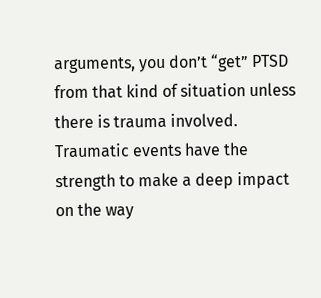arguments, you don’t “get” PTSD from that kind of situation unless there is trauma involved. Traumatic events have the strength to make a deep impact on the way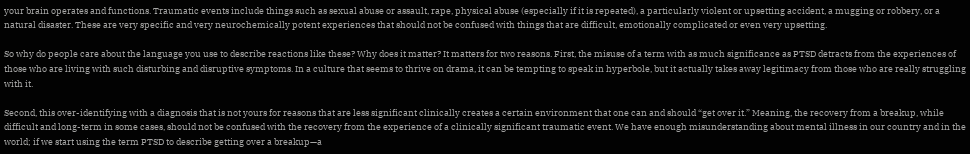your brain operates and functions. Traumatic events include things such as sexual abuse or assault, rape, physical abuse (especially if it is repeated), a particularly violent or upsetting accident, a mugging or robbery, or a natural disaster. These are very specific and very neurochemically potent experiences that should not be confused with things that are difficult, emotionally complicated or even very upsetting.

So why do people care about the language you use to describe reactions like these? Why does it matter? It matters for two reasons. First, the misuse of a term with as much significance as PTSD detracts from the experiences of those who are living with such disturbing and disruptive symptoms. In a culture that seems to thrive on drama, it can be tempting to speak in hyperbole, but it actually takes away legitimacy from those who are really struggling with it.

Second, this over-identifying with a diagnosis that is not yours for reasons that are less significant clinically creates a certain environment that one can and should “get over it.” Meaning, the recovery from a breakup, while difficult and long-term in some cases, should not be confused with the recovery from the experience of a clinically significant traumatic event. We have enough misunderstanding about mental illness in our country and in the world; if we start using the term PTSD to describe getting over a breakup—a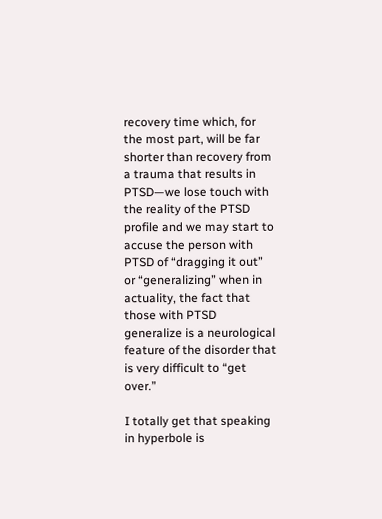recovery time which, for the most part, will be far shorter than recovery from a trauma that results in PTSD—we lose touch with the reality of the PTSD profile and we may start to accuse the person with PTSD of “dragging it out” or “generalizing” when in actuality, the fact that those with PTSD generalize is a neurological feature of the disorder that is very difficult to “get over.”

I totally get that speaking in hyperbole is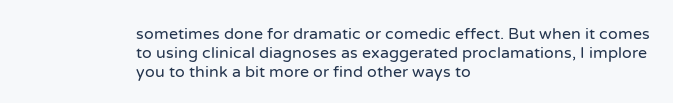sometimes done for dramatic or comedic effect. But when it comes to using clinical diagnoses as exaggerated proclamations, I implore you to think a bit more or find other ways to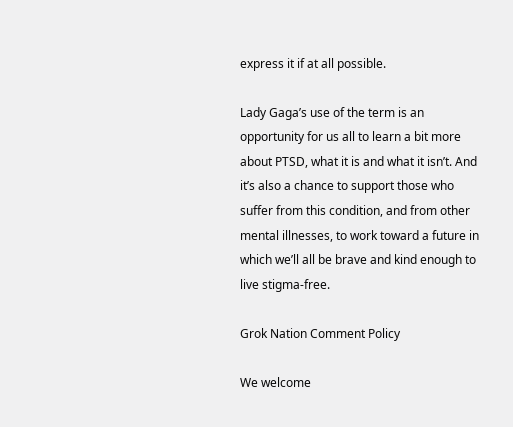express it if at all possible.

Lady Gaga’s use of the term is an opportunity for us all to learn a bit more about PTSD, what it is and what it isn’t. And it’s also a chance to support those who suffer from this condition, and from other mental illnesses, to work toward a future in which we’ll all be brave and kind enough to live stigma-free.

Grok Nation Comment Policy

We welcome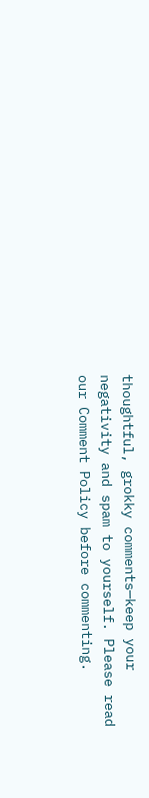thoughtful, grokky comments—keep your negativity and spam to yourself. Please read our Comment Policy before commenting.